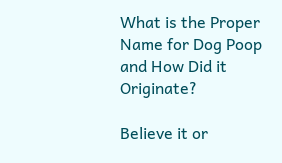What is the Proper Name for Dog Poop and How Did it Originate?

Believe it or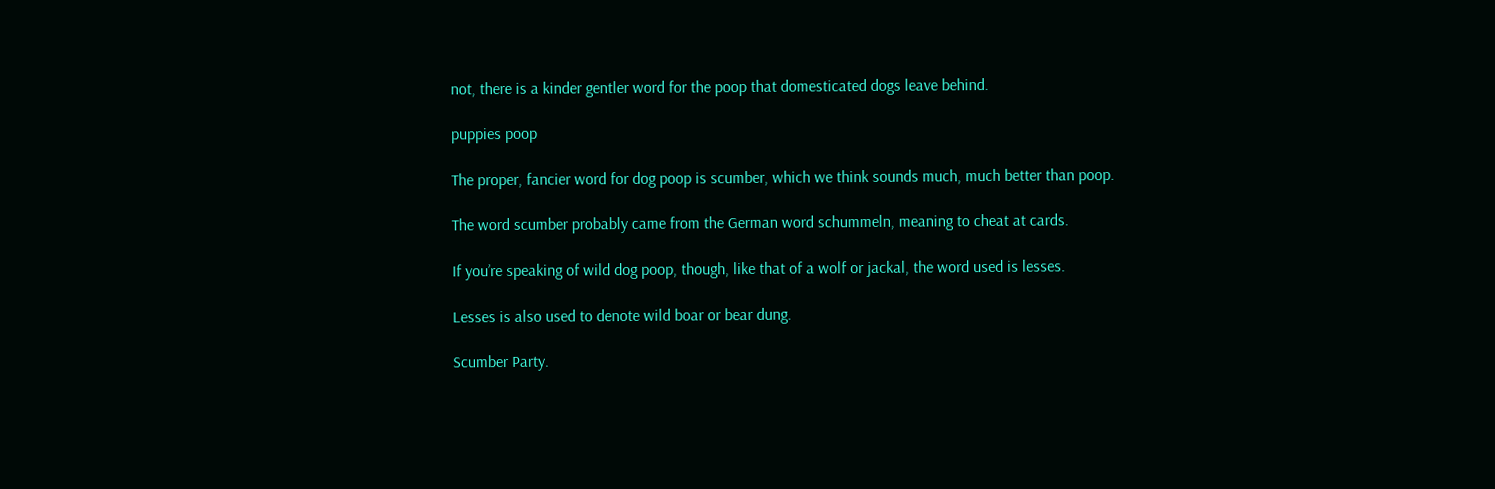not, there is a kinder gentler word for the poop that domesticated dogs leave behind.

puppies poop

The proper, fancier word for dog poop is scumber, which we think sounds much, much better than poop.

The word scumber probably came from the German word schummeln, meaning to cheat at cards.

If you’re speaking of wild dog poop, though, like that of a wolf or jackal, the word used is lesses.

Lesses is also used to denote wild boar or bear dung.

Scumber Party.